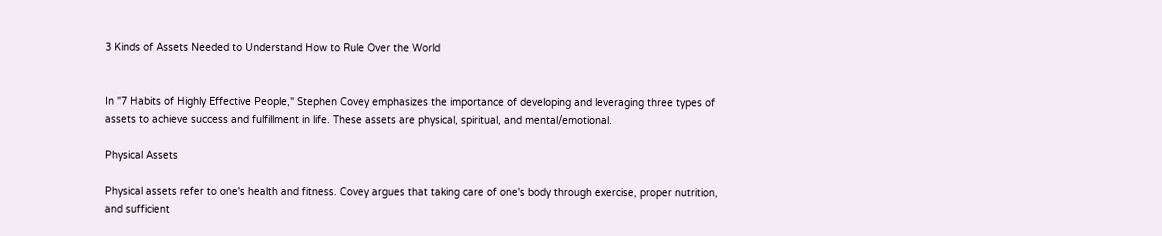3 Kinds of Assets Needed to Understand How to Rule Over the World


In "7 Habits of Highly Effective People," Stephen Covey emphasizes the importance of developing and leveraging three types of assets to achieve success and fulfillment in life. These assets are physical, spiritual, and mental/emotional.

Physical Assets

Physical assets refer to one's health and fitness. Covey argues that taking care of one's body through exercise, proper nutrition, and sufficient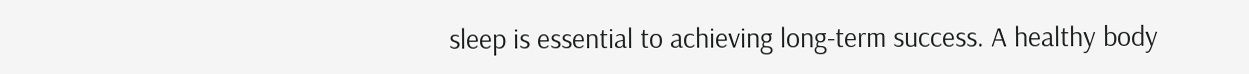sleep is essential to achieving long-term success. A healthy body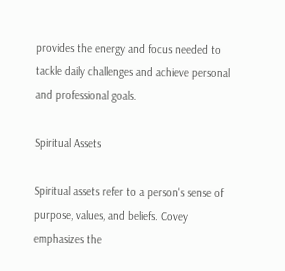provides the energy and focus needed to tackle daily challenges and achieve personal and professional goals.

Spiritual Assets

Spiritual assets refer to a person's sense of purpose, values, and beliefs. Covey emphasizes the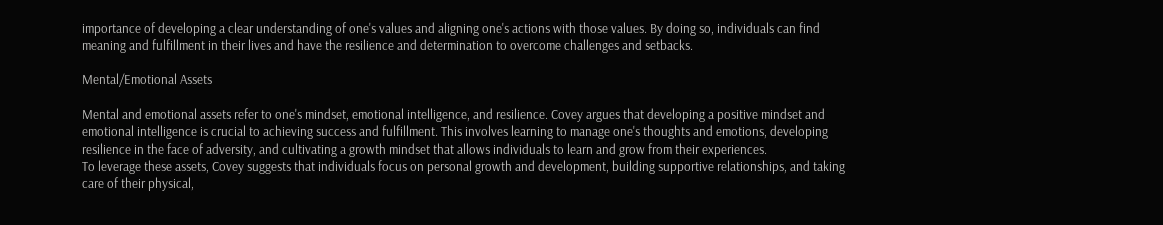importance of developing a clear understanding of one's values and aligning one's actions with those values. By doing so, individuals can find meaning and fulfillment in their lives and have the resilience and determination to overcome challenges and setbacks.

Mental/Emotional Assets

Mental and emotional assets refer to one's mindset, emotional intelligence, and resilience. Covey argues that developing a positive mindset and emotional intelligence is crucial to achieving success and fulfillment. This involves learning to manage one's thoughts and emotions, developing resilience in the face of adversity, and cultivating a growth mindset that allows individuals to learn and grow from their experiences.
To leverage these assets, Covey suggests that individuals focus on personal growth and development, building supportive relationships, and taking care of their physical,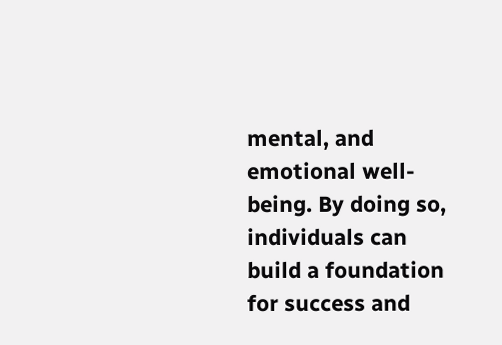mental, and emotional well-being. By doing so, individuals can build a foundation for success and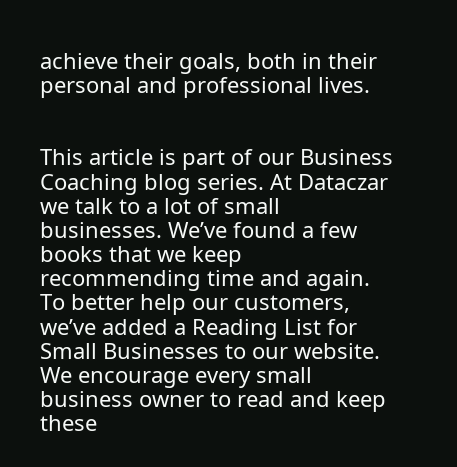achieve their goals, both in their personal and professional lives.


This article is part of our Business Coaching blog series. At Dataczar we talk to a lot of small businesses. We’ve found a few books that we keep recommending time and again. To better help our customers, we’ve added a Reading List for Small Businesses to our website. We encourage every small business owner to read and keep these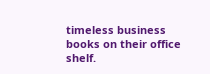timeless business books on their office shelf.